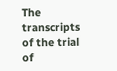The transcripts of the trial of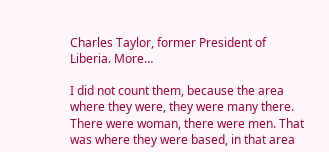Charles Taylor, former President of Liberia. More…

I did not count them, because the area where they were, they were many there. There were woman, there were men. That was where they were based, in that area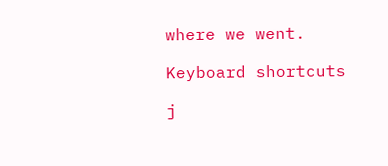where we went.

Keyboard shortcuts

j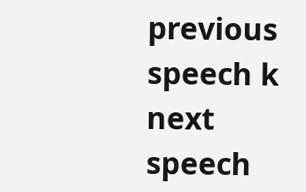previous speech k next speech